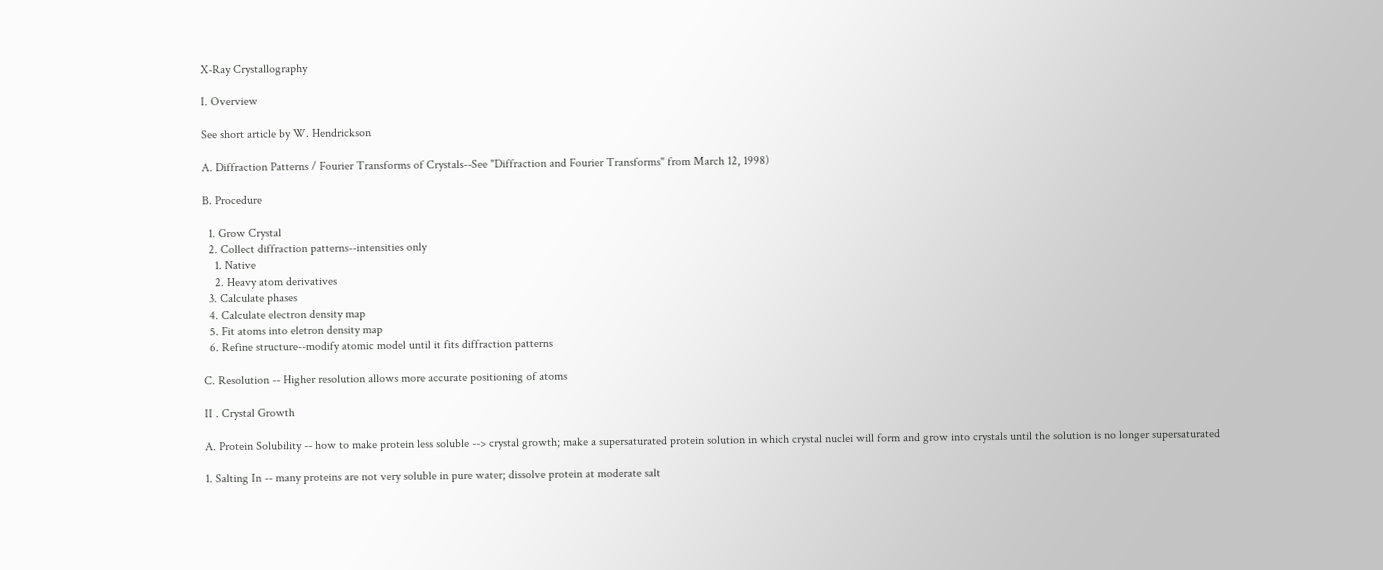X-Ray Crystallography

I. Overview

See short article by W. Hendrickson

A. Diffraction Patterns / Fourier Transforms of Crystals--See "Diffraction and Fourier Transforms" from March 12, 1998)

B. Procedure

  1. Grow Crystal
  2. Collect diffraction patterns--intensities only
    1. Native
    2. Heavy atom derivatives
  3. Calculate phases
  4. Calculate electron density map
  5. Fit atoms into eletron density map
  6. Refine structure--modify atomic model until it fits diffraction patterns

C. Resolution -- Higher resolution allows more accurate positioning of atoms

II . Crystal Growth

A. Protein Solubility -- how to make protein less soluble --> crystal growth; make a supersaturated protein solution in which crystal nuclei will form and grow into crystals until the solution is no longer supersaturated

1. Salting In -- many proteins are not very soluble in pure water; dissolve protein at moderate salt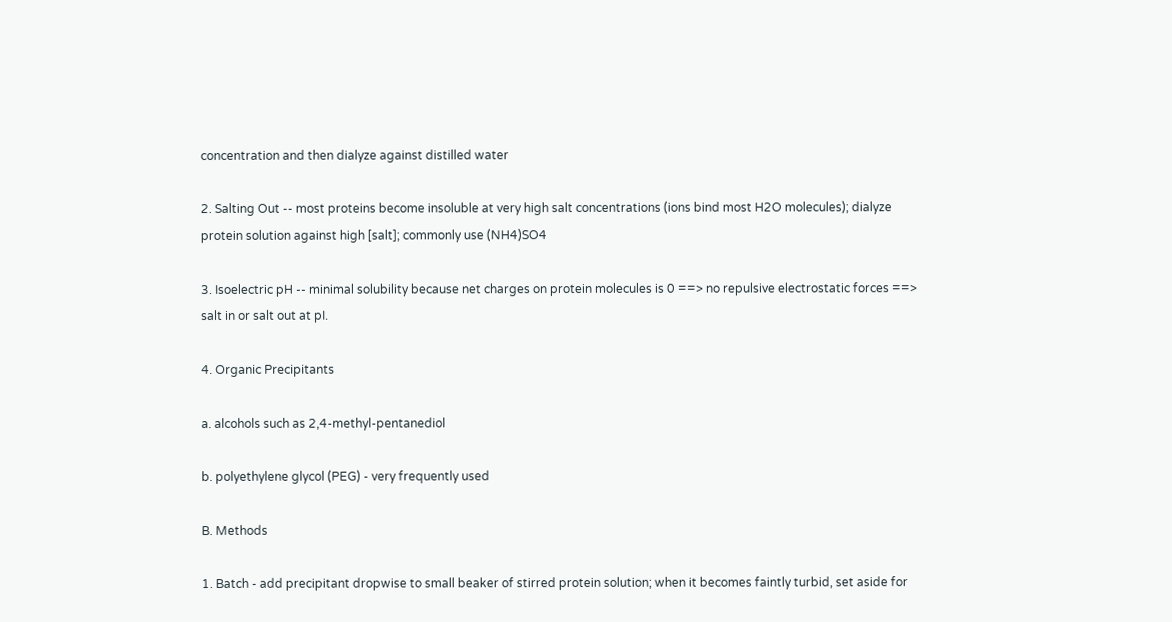concentration and then dialyze against distilled water

2. Salting Out -- most proteins become insoluble at very high salt concentrations (ions bind most H2O molecules); dialyze protein solution against high [salt]; commonly use (NH4)SO4

3. Isoelectric pH -- minimal solubility because net charges on protein molecules is 0 ==> no repulsive electrostatic forces ==> salt in or salt out at pI.

4. Organic Precipitants

a. alcohols such as 2,4-methyl-pentanediol

b. polyethylene glycol (PEG) - very frequently used

B. Methods

1. Batch - add precipitant dropwise to small beaker of stirred protein solution; when it becomes faintly turbid, set aside for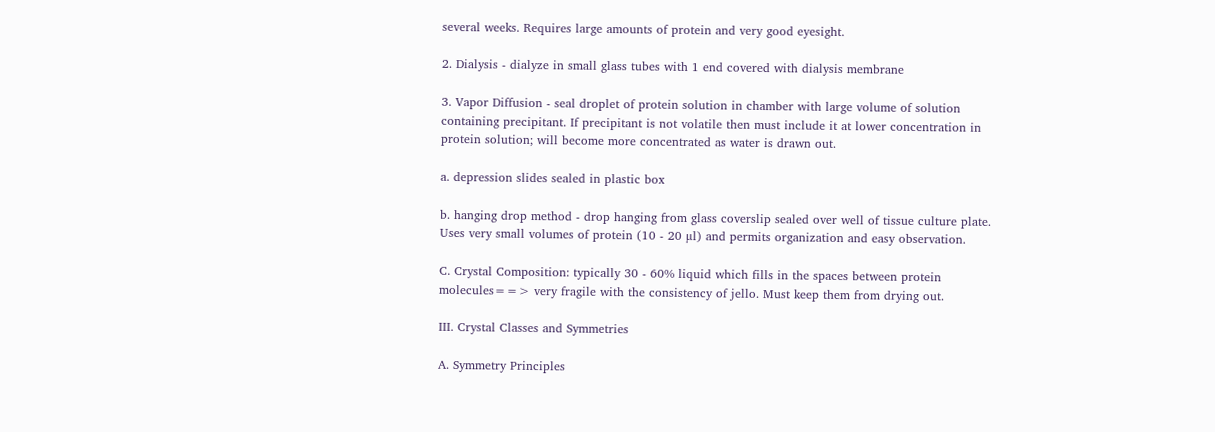several weeks. Requires large amounts of protein and very good eyesight.

2. Dialysis - dialyze in small glass tubes with 1 end covered with dialysis membrane

3. Vapor Diffusion - seal droplet of protein solution in chamber with large volume of solution containing precipitant. If precipitant is not volatile then must include it at lower concentration in protein solution; will become more concentrated as water is drawn out.

a. depression slides sealed in plastic box

b. hanging drop method - drop hanging from glass coverslip sealed over well of tissue culture plate. Uses very small volumes of protein (10 - 20 µl) and permits organization and easy observation.

C. Crystal Composition: typically 30 - 60% liquid which fills in the spaces between protein molecules==> very fragile with the consistency of jello. Must keep them from drying out.

III. Crystal Classes and Symmetries

A. Symmetry Principles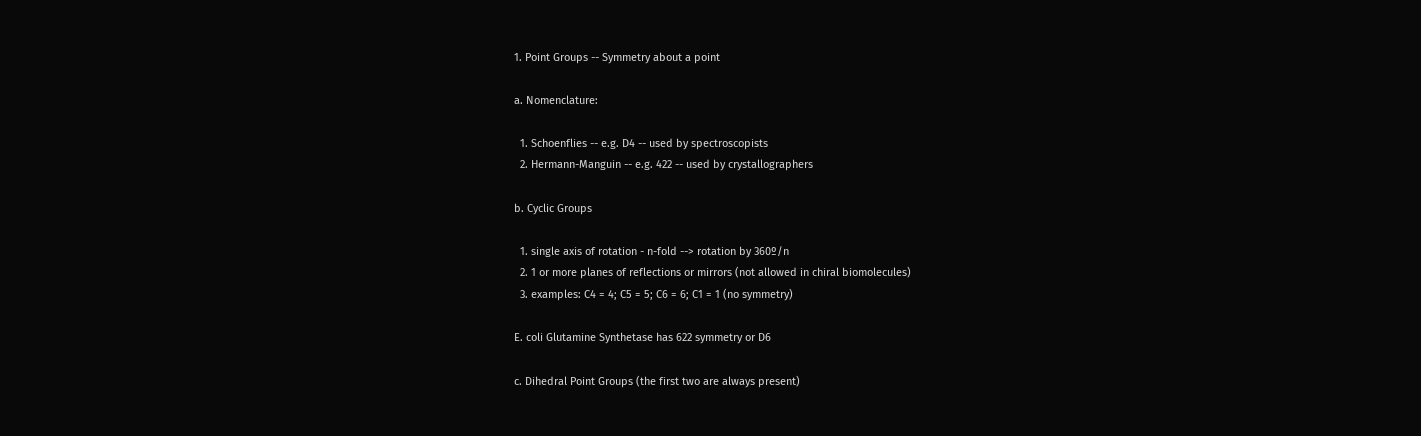1. Point Groups -- Symmetry about a point

a. Nomenclature:

  1. Schoenflies -- e.g. D4 -- used by spectroscopists
  2. Hermann-Manguin -- e.g. 422 -- used by crystallographers

b. Cyclic Groups

  1. single axis of rotation - n-fold --> rotation by 360º/n
  2. 1 or more planes of reflections or mirrors (not allowed in chiral biomolecules)
  3. examples: C4 = 4; C5 = 5; C6 = 6; C1 = 1 (no symmetry)

E. coli Glutamine Synthetase has 622 symmetry or D6

c. Dihedral Point Groups (the first two are always present)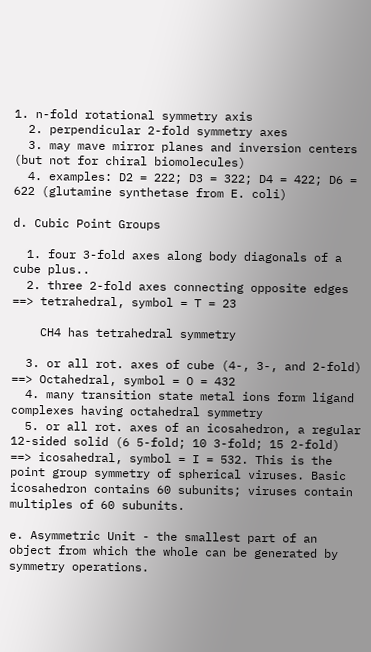1. n-fold rotational symmetry axis
  2. perpendicular 2-fold symmetry axes
  3. may mave mirror planes and inversion centers (but not for chiral biomolecules)
  4. examples: D2 = 222; D3 = 322; D4 = 422; D6 = 622 (glutamine synthetase from E. coli)

d. Cubic Point Groups

  1. four 3-fold axes along body diagonals of a cube plus..
  2. three 2-fold axes connecting opposite edges ==> tetrahedral, symbol = T = 23

    CH4 has tetrahedral symmetry

  3. or all rot. axes of cube (4-, 3-, and 2-fold) ==> Octahedral, symbol = O = 432
  4. many transition state metal ions form ligand complexes having octahedral symmetry
  5. or all rot. axes of an icosahedron, a regular 12-sided solid (6 5-fold; 10 3-fold; 15 2-fold) ==> icosahedral, symbol = I = 532. This is the point group symmetry of spherical viruses. Basic icosahedron contains 60 subunits; viruses contain multiples of 60 subunits.

e. Asymmetric Unit - the smallest part of an object from which the whole can be generated by symmetry operations.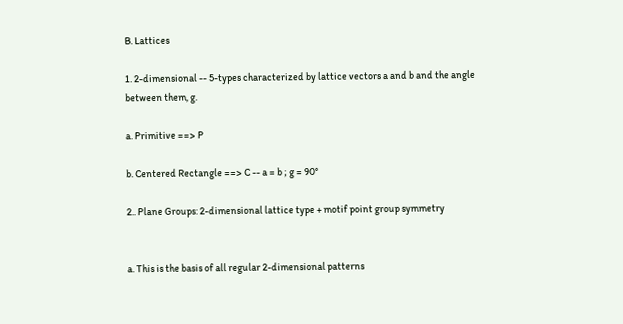B. Lattices

1. 2-dimensional -- 5-types characterized by lattice vectors a and b and the angle between them, g.

a. Primitive ==> P

b. Centered Rectangle ==> C -- a = b ; g = 90°

2.. Plane Groups: 2-dimensional lattice type + motif point group symmetry


a. This is the basis of all regular 2-dimensional patterns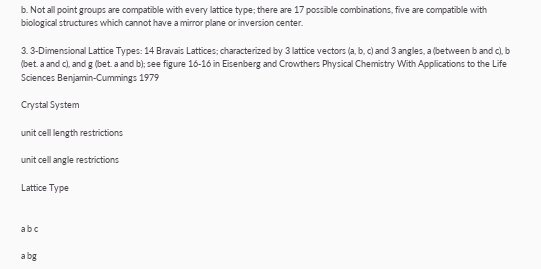b. Not all point groups are compatible with every lattice type; there are 17 possible combinations, five are compatible with biological structures which cannot have a mirror plane or inversion center.

3. 3-Dimensional Lattice Types: 14 Bravais Lattices; characterized by 3 lattice vectors (a, b, c) and 3 angles, a (between b and c), b (bet. a and c), and g (bet. a and b); see figure 16-16 in Eisenberg and Crowthers Physical Chemistry With Applications to the Life Sciences Benjamin-Cummings 1979

Crystal System

unit cell length restrictions

unit cell angle restrictions

Lattice Type


a b c

a bg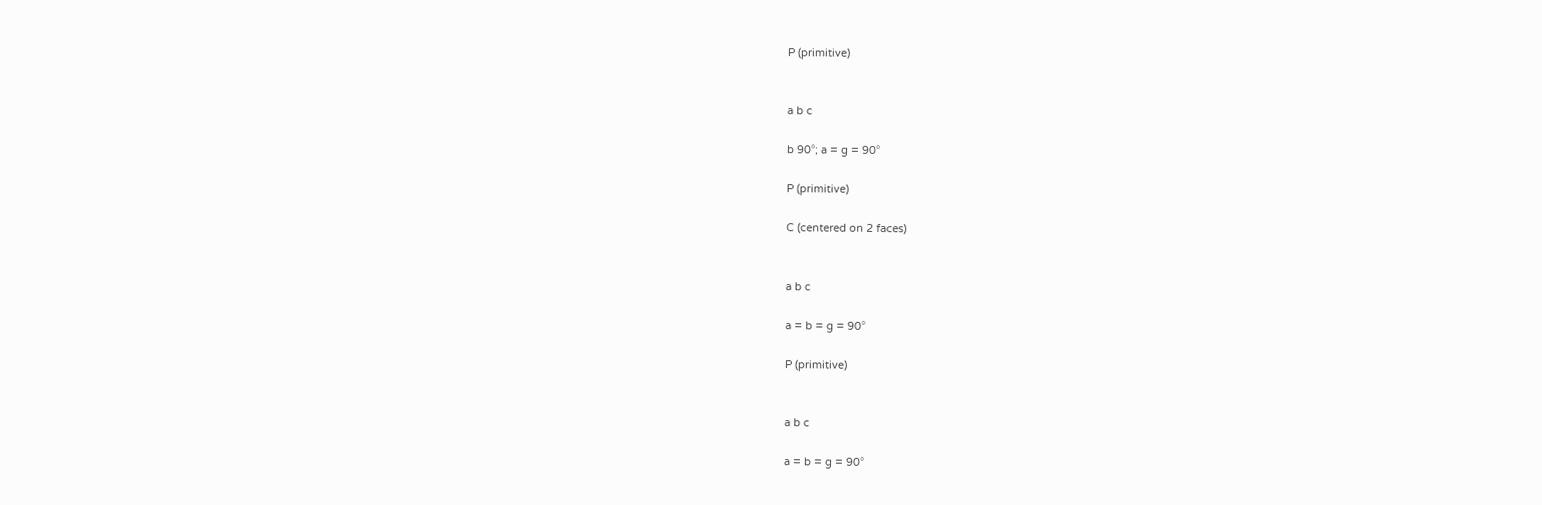P (primitive)


a b c

b 90°; a = g = 90°

P (primitive)

C (centered on 2 faces)


a b c

a = b = g = 90°

P (primitive)


a b c

a = b = g = 90°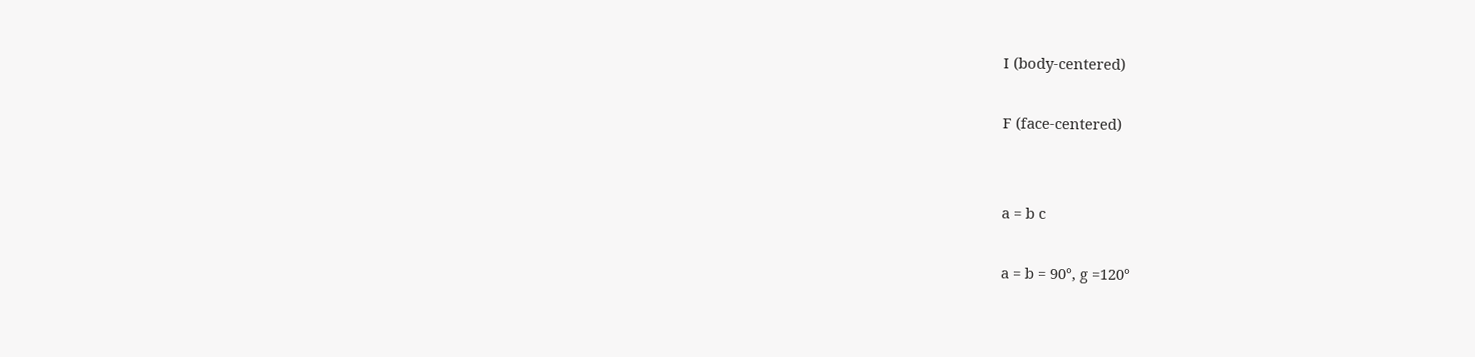I (body-centered)

F (face-centered)


a = b c

a = b = 90°, g =120°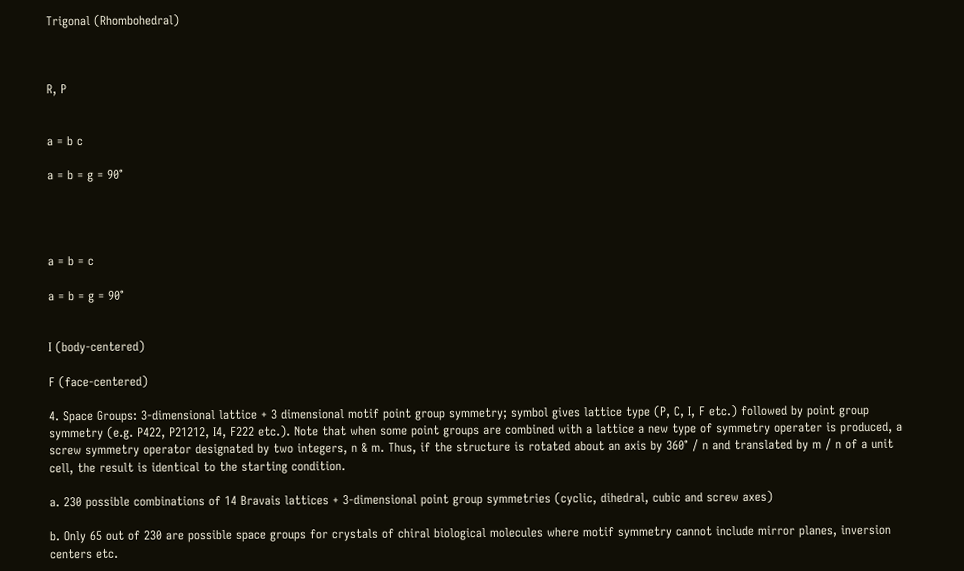Trigonal (Rhombohedral)



R, P


a = b c

a = b = g = 90°




a = b = c

a = b = g = 90°


I (body-centered)

F (face-centered)

4. Space Groups: 3-dimensional lattice + 3 dimensional motif point group symmetry; symbol gives lattice type (P, C, I, F etc.) followed by point group symmetry (e.g. P422, P21212, I4, F222 etc.). Note that when some point groups are combined with a lattice a new type of symmetry operater is produced, a screw symmetry operator designated by two integers, n & m. Thus, if the structure is rotated about an axis by 360° / n and translated by m / n of a unit cell, the result is identical to the starting condition.

a. 230 possible combinations of 14 Bravais lattices + 3-dimensional point group symmetries (cyclic, dihedral, cubic and screw axes)

b. Only 65 out of 230 are possible space groups for crystals of chiral biological molecules where motif symmetry cannot include mirror planes, inversion centers etc.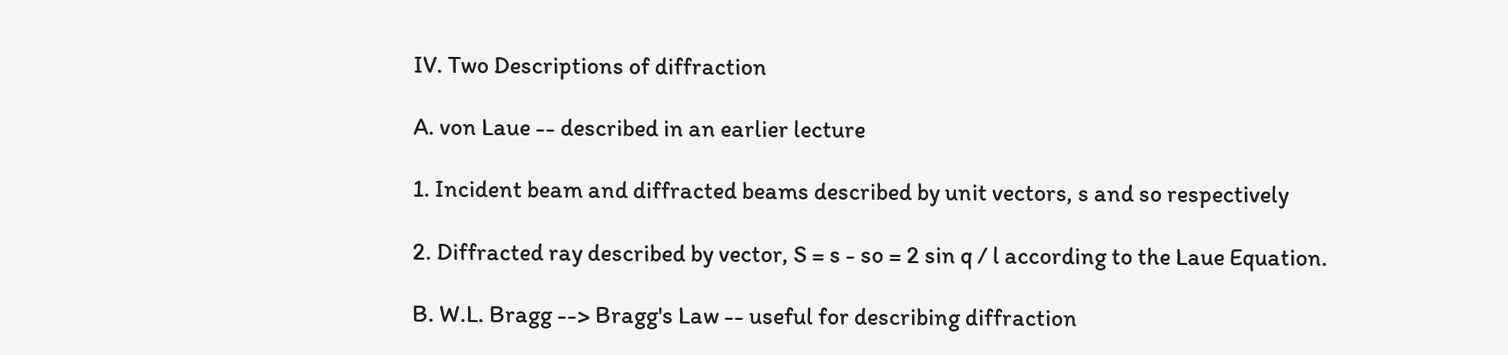IV. Two Descriptions of diffraction

A. von Laue -- described in an earlier lecture

1. Incident beam and diffracted beams described by unit vectors, s and so respectively

2. Diffracted ray described by vector, S = s - so = 2 sin q / l according to the Laue Equation.

B. W.L. Bragg --> Bragg's Law -- useful for describing diffraction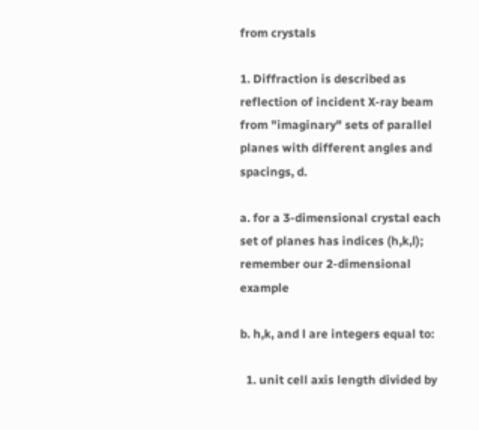from crystals

1. Diffraction is described as reflection of incident X-ray beam from "imaginary" sets of parallel planes with different angles and spacings, d.

a. for a 3-dimensional crystal each set of planes has indices (h,k,l); remember our 2-dimensional example

b. h,k, and l are integers equal to:

  1. unit cell axis length divided by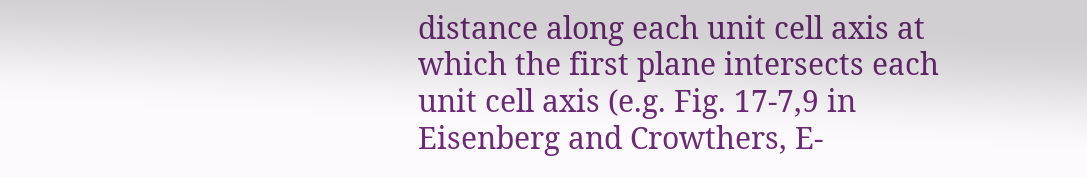distance along each unit cell axis at which the first plane intersects each unit cell axis (e.g. Fig. 17-7,9 in Eisenberg and Crowthers, E-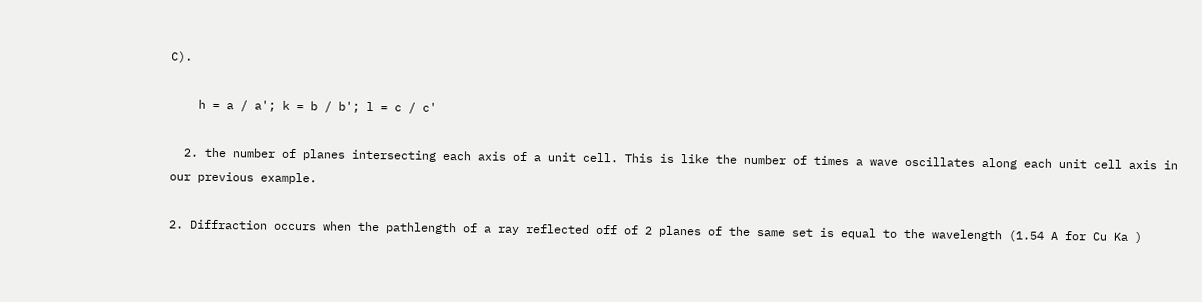C).

    h = a / a'; k = b / b'; l = c / c'

  2. the number of planes intersecting each axis of a unit cell. This is like the number of times a wave oscillates along each unit cell axis in our previous example.

2. Diffraction occurs when the pathlength of a ray reflected off of 2 planes of the same set is equal to the wavelength (1.54 A for Cu Ka )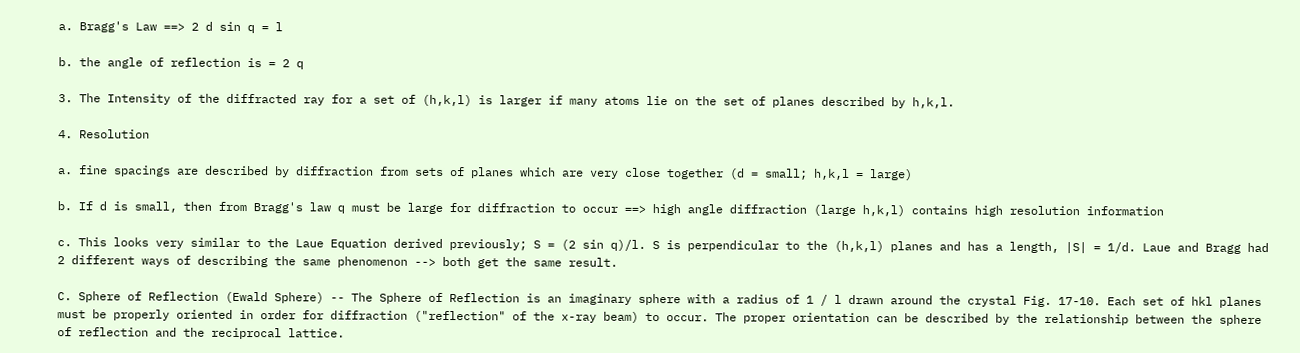a. Bragg's Law ==> 2 d sin q = l

b. the angle of reflection is = 2 q

3. The Intensity of the diffracted ray for a set of (h,k,l) is larger if many atoms lie on the set of planes described by h,k,l.

4. Resolution

a. fine spacings are described by diffraction from sets of planes which are very close together (d = small; h,k,l = large)

b. If d is small, then from Bragg's law q must be large for diffraction to occur ==> high angle diffraction (large h,k,l) contains high resolution information

c. This looks very similar to the Laue Equation derived previously; S = (2 sin q)/l. S is perpendicular to the (h,k,l) planes and has a length, |S| = 1/d. Laue and Bragg had 2 different ways of describing the same phenomenon --> both get the same result.

C. Sphere of Reflection (Ewald Sphere) -- The Sphere of Reflection is an imaginary sphere with a radius of 1 / l drawn around the crystal Fig. 17-10. Each set of hkl planes must be properly oriented in order for diffraction ("reflection" of the x-ray beam) to occur. The proper orientation can be described by the relationship between the sphere of reflection and the reciprocal lattice.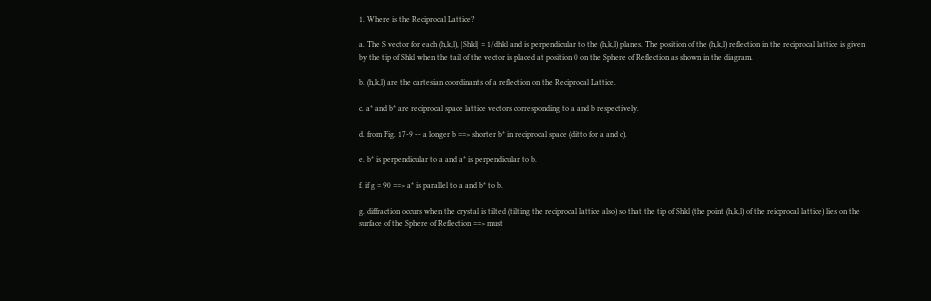1. Where is the Reciprocal Lattice?

a. The S vector for each (h,k,l), |Shkl| = 1/dhkl and is perpendicular to the (h,k,l) planes. The position of the (h,k,l) reflection in the reciprocal lattice is given by the tip of Shkl when the tail of the vector is placed at position 0 on the Sphere of Reflection as shown in the diagram.

b. (h,k,l) are the cartesian coordinants of a reflection on the Reciprocal Lattice.

c. a* and b* are reciprocal space lattice vectors corresponding to a and b respectively.

d. from Fig. 17-9 -- a longer b ==> shorter b* in reciprocal space (ditto for a and c).

e. b* is perpendicular to a and a* is perpendicular to b.

f. if g = 90 ==> a* is parallel to a and b* to b.

g. diffraction occurs when the crystal is tilted (tilting the reciprocal lattice also) so that the tip of Shkl (the point (h,k,l) of the reicprocal lattice) lies on the surface of the Sphere of Reflection ==> must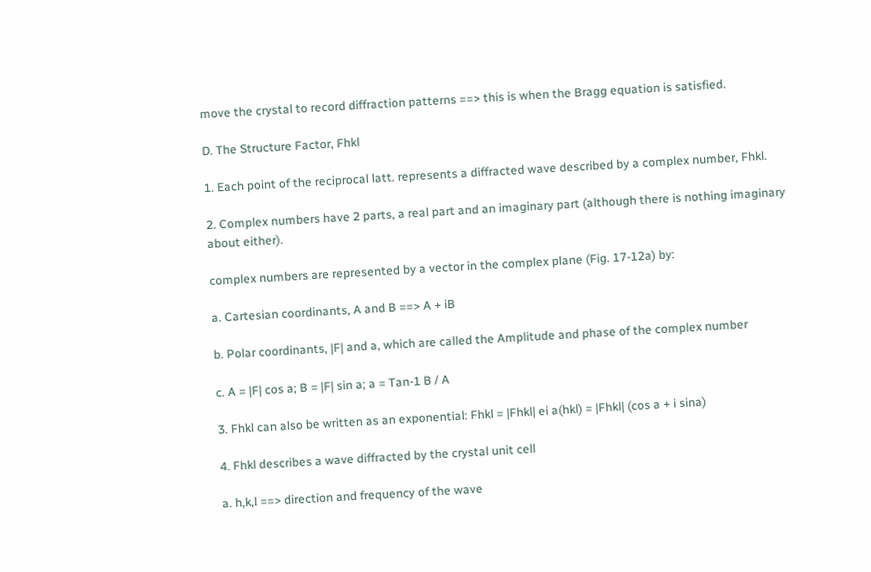move the crystal to record diffraction patterns ==> this is when the Bragg equation is satisfied.

D. The Structure Factor, Fhkl

1. Each point of the reciprocal latt. represents a diffracted wave described by a complex number, Fhkl.

2. Complex numbers have 2 parts, a real part and an imaginary part (although there is nothing imaginary about either).

complex numbers are represented by a vector in the complex plane (Fig. 17-12a) by:

a. Cartesian coordinants, A and B ==> A + iB

b. Polar coordinants, |F| and a, which are called the Amplitude and phase of the complex number

c. A = |F| cos a; B = |F| sin a; a = Tan-1 B / A

3. Fhkl can also be written as an exponential: Fhkl = |Fhkl| ei a(hkl) = |Fhkl| (cos a + i sina)

4. Fhkl describes a wave diffracted by the crystal unit cell

a. h,k,l ==> direction and frequency of the wave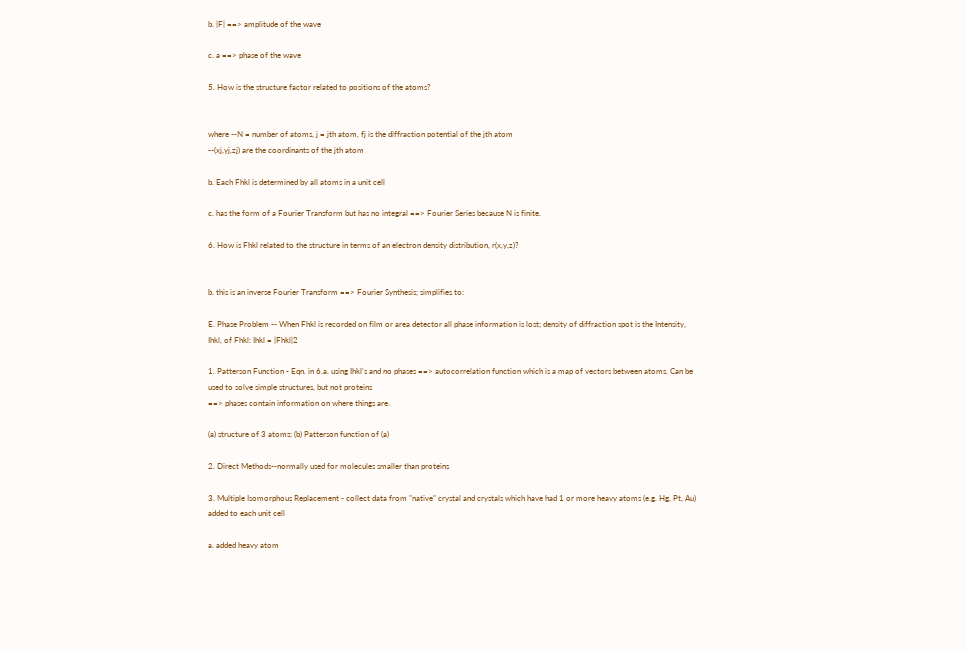b. |F| ==> amplitude of the wave

c. a ==> phase of the wave

5. How is the structure factor related to positions of the atoms?


where --N = number of atoms, j = jth atom, fj is the diffraction potential of the jth atom
--(xj,yj,zj) are the coordinants of the jth atom

b. Each Fhkl is determined by all atoms in a unit cell

c. has the form of a Fourier Transform but has no integral ==> Fourier Series because N is finite.

6. How is Fhkl related to the structure in terms of an electron density distribution, r(x,y,z)?


b. this is an inverse Fourier Transform ==> Fourier Synthesis; simplifies to:

E. Phase Problem -- When Fhkl is recorded on film or area detector all phase information is lost; density of diffraction spot is the Intensity, Ihkl, of Fhkl: Ihkl = |Fhkl|2

1. Patterson Function - Eqn. in 6.a. using Ihkl's and no phases ==> autocorrelation function which is a map of vectors between atoms. Can be used to solve simple structures, but not proteins
==> phases contain information on where things are.

(a) structure of 3 atoms; (b) Patterson function of (a)

2. Direct Methods--normally used for molecules smaller than proteins

3. Multiple Isomorphous Replacement - collect data from "native" crystal and crystals which have had 1 or more heavy atoms (e.g. Hg, Pt, Au) added to each unit cell

a. added heavy atom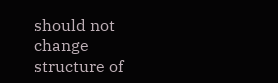should not change structure of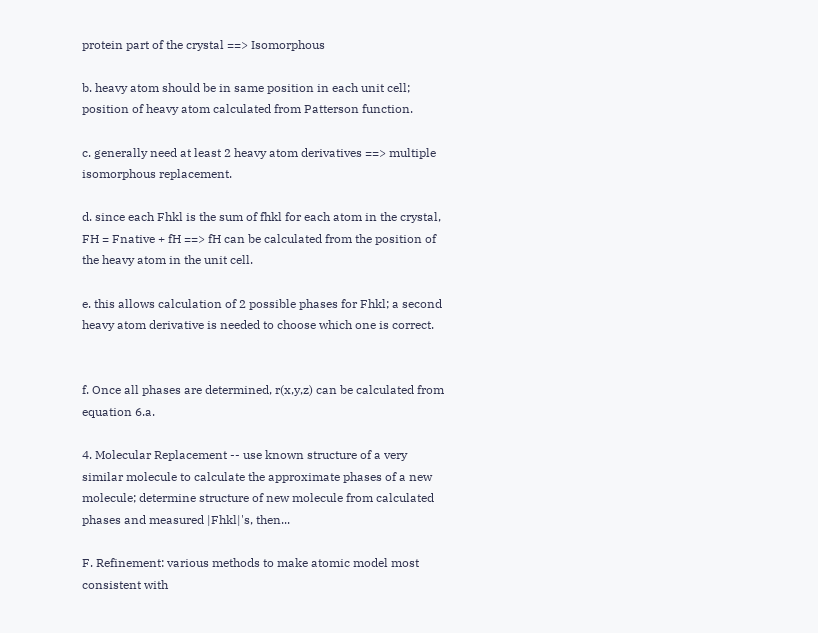protein part of the crystal ==> Isomorphous

b. heavy atom should be in same position in each unit cell; position of heavy atom calculated from Patterson function.

c. generally need at least 2 heavy atom derivatives ==> multiple isomorphous replacement.

d. since each Fhkl is the sum of fhkl for each atom in the crystal, FH = Fnative + fH ==> fH can be calculated from the position of the heavy atom in the unit cell.

e. this allows calculation of 2 possible phases for Fhkl; a second heavy atom derivative is needed to choose which one is correct.


f. Once all phases are determined, r(x,y,z) can be calculated from equation 6.a.

4. Molecular Replacement -- use known structure of a very similar molecule to calculate the approximate phases of a new molecule; determine structure of new molecule from calculated phases and measured |Fhkl|'s, then...

F. Refinement: various methods to make atomic model most consistent with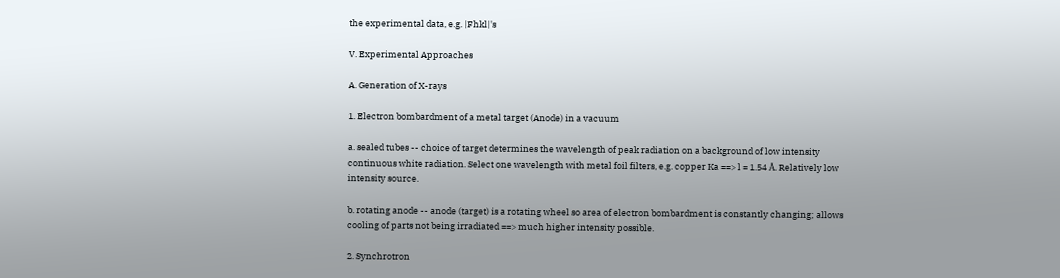the experimental data, e.g. |Fhkl|'s

V. Experimental Approaches

A. Generation of X-rays

1. Electron bombardment of a metal target (Anode) in a vacuum

a. sealed tubes -- choice of target determines the wavelength of peak radiation on a background of low intensity continuous white radiation. Select one wavelength with metal foil filters, e.g. copper Ka ==> l = 1.54 Å. Relatively low intensity source.

b. rotating anode -- anode (target) is a rotating wheel so area of electron bombardment is constantly changing; allows cooling of parts not being irradiated ==> much higher intensity possible.

2. Synchrotron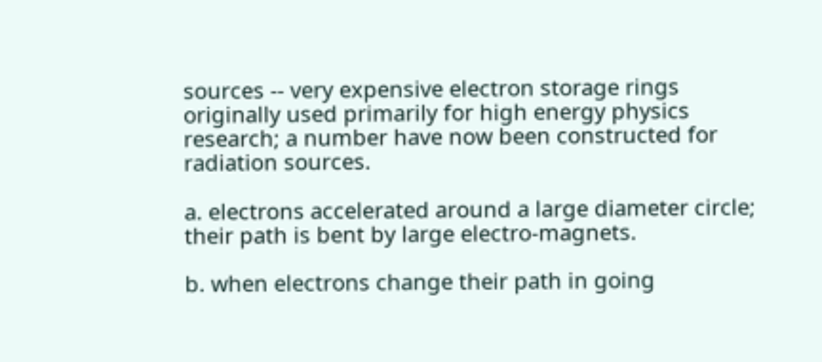sources -- very expensive electron storage rings originally used primarily for high energy physics research; a number have now been constructed for radiation sources.

a. electrons accelerated around a large diameter circle; their path is bent by large electro-magnets.

b. when electrons change their path in going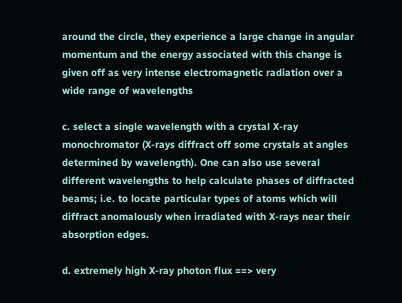around the circle, they experience a large change in angular momentum and the energy associated with this change is given off as very intense electromagnetic radiation over a wide range of wavelengths

c. select a single wavelength with a crystal X-ray monochromator (X-rays diffract off some crystals at angles determined by wavelength). One can also use several different wavelengths to help calculate phases of diffracted beams; i.e. to locate particular types of atoms which will diffract anomalously when irradiated with X-rays near their absorption edges.

d. extremely high X-ray photon flux ==> very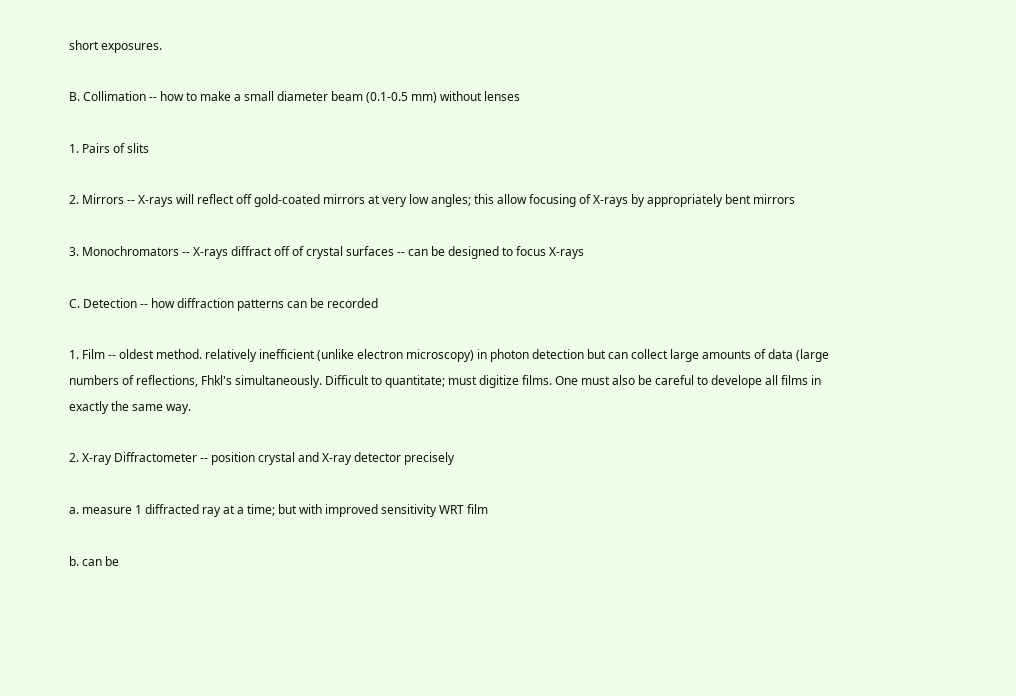short exposures.

B. Collimation -- how to make a small diameter beam (0.1-0.5 mm) without lenses

1. Pairs of slits

2. Mirrors -- X-rays will reflect off gold-coated mirrors at very low angles; this allow focusing of X-rays by appropriately bent mirrors

3. Monochromators -- X-rays diffract off of crystal surfaces -- can be designed to focus X-rays

C. Detection -- how diffraction patterns can be recorded

1. Film -- oldest method. relatively inefficient (unlike electron microscopy) in photon detection but can collect large amounts of data (large numbers of reflections, Fhkl's simultaneously. Difficult to quantitate; must digitize films. One must also be careful to develope all films in exactly the same way.

2. X-ray Diffractometer -- position crystal and X-ray detector precisely

a. measure 1 diffracted ray at a time; but with improved sensitivity WRT film

b. can be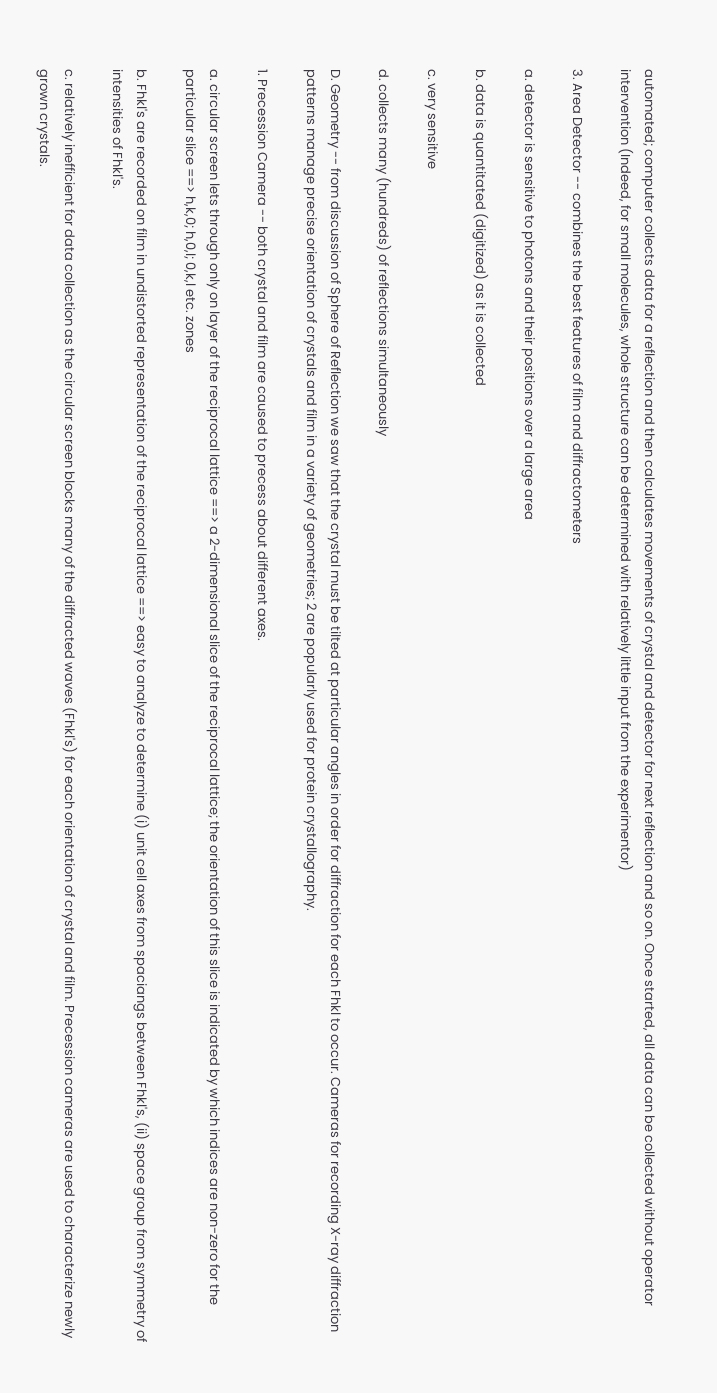automated; computer collects data for a reflection and then calculates movements of crystal and detector for next reflection and so on. Once started, all data can be collected without operator intervention (Indeed, for small molecules, whole structure can be determined with relatively little input from the experimentor)

3. Area Detector -- combines the best features of film and diffractometers

a. detector is sensitive to photons and their positions over a large area

b. data is quantitated (digitized) as it is collected

c. very sensitive

d. collects many (hundreds) of reflections simultaneously

D. Geometry -- from discussion of Sphere of Reflection we saw that the crystal must be tilted at particular angles in order for diffraction for each Fhkl to occur. Cameras for recording X-ray diffraction patterns manage precise orientation of crystals and film in a variety of geometries; 2 are popularly used for protein crystallography.

1. Precession Camera -- both crystal and film are caused to precess about different axes.

a. circular screen lets through only on layer of the reciprocal lattice ==> a 2-dimensional slice of the reciprocal lattice; the orientation of this slice is indicated by which indices are non-zero for the particular slice ==> h,k,0; h,0,l; 0,k,l etc. zones

b. Fhkl's are recorded on film in undistorted representation of the reciprocal lattice ==> easy to analyze to determine (i) unit cell axes from spaciangs between Fhkl's, (ii) space group from symmetry of intensities of Fhkl's.

c. relatively inefficient for data collection as the circular screen blocks many of the diffracted waves (Fhkl's) for each orientation of crystal and film. Precession cameras are used to characterize newly grown crystals.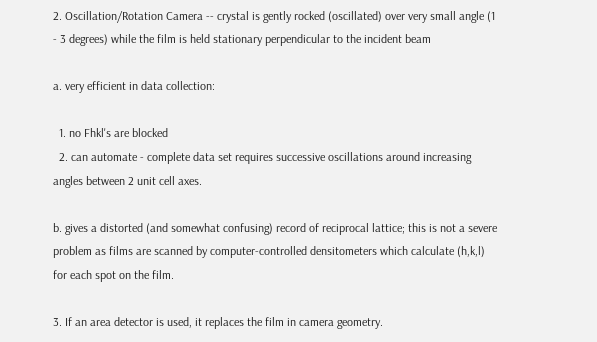2. Oscillation/Rotation Camera -- crystal is gently rocked (oscillated) over very small angle (1 - 3 degrees) while the film is held stationary perpendicular to the incident beam

a. very efficient in data collection:

  1. no Fhkl's are blocked
  2. can automate - complete data set requires successive oscillations around increasing angles between 2 unit cell axes.

b. gives a distorted (and somewhat confusing) record of reciprocal lattice; this is not a severe problem as films are scanned by computer-controlled densitometers which calculate (h,k,l) for each spot on the film.

3. If an area detector is used, it replaces the film in camera geometry.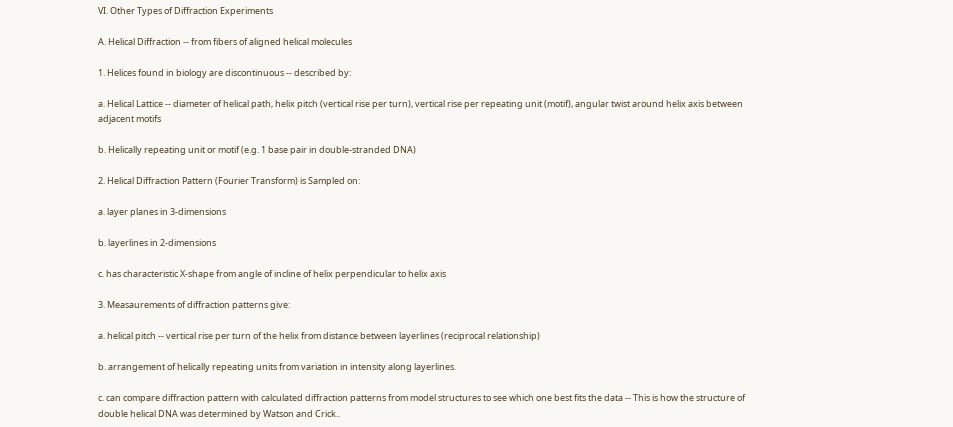VI. Other Types of Diffraction Experiments

A. Helical Diffraction -- from fibers of aligned helical molecules

1. Helices found in biology are discontinuous -- described by:

a. Helical Lattice -- diameter of helical path, helix pitch (vertical rise per turn), vertical rise per repeating unit (motif), angular twist around helix axis between adjacent motifs

b. Helically repeating unit or motif (e.g. 1 base pair in double-stranded DNA)

2. Helical Diffraction Pattern (Fourier Transform) is Sampled on:

a. layer planes in 3-dimensions

b. layerlines in 2-dimensions

c. has characteristic X-shape from angle of incline of helix perpendicular to helix axis

3. Measaurements of diffraction patterns give:

a. helical pitch -- vertical rise per turn of the helix from distance between layerlines (reciprocal relationship)

b. arrangement of helically repeating units from variation in intensity along layerlines.

c. can compare diffraction pattern with calculated diffraction patterns from model structures to see which one best fits the data -- This is how the structure of double helical DNA was determined by Watson and Crick..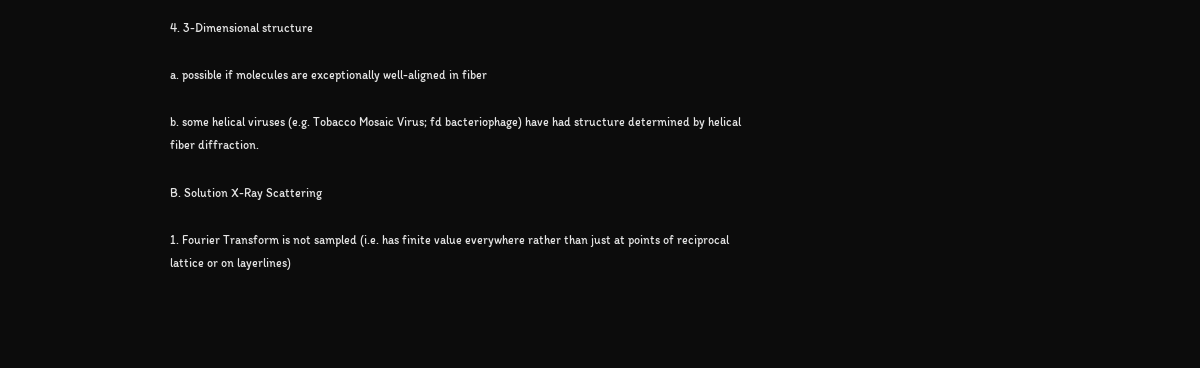4. 3-Dimensional structure

a. possible if molecules are exceptionally well-aligned in fiber

b. some helical viruses (e.g. Tobacco Mosaic Virus; fd bacteriophage) have had structure determined by helical fiber diffraction.

B. Solution X-Ray Scattering

1. Fourier Transform is not sampled (i.e. has finite value everywhere rather than just at points of reciprocal lattice or on layerlines)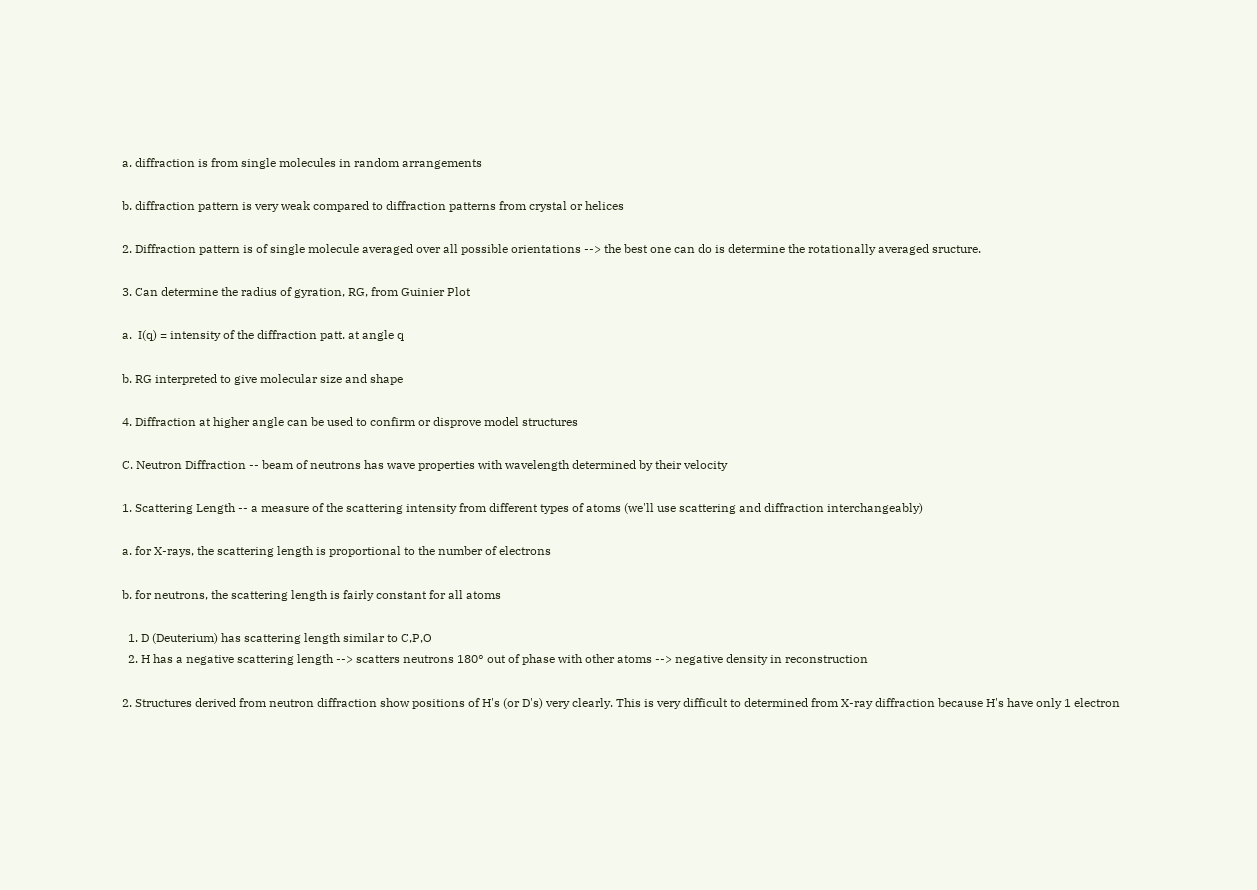a. diffraction is from single molecules in random arrangements

b. diffraction pattern is very weak compared to diffraction patterns from crystal or helices

2. Diffraction pattern is of single molecule averaged over all possible orientations --> the best one can do is determine the rotationally averaged sructure.

3. Can determine the radius of gyration, RG, from Guinier Plot

a.  I(q) = intensity of the diffraction patt. at angle q

b. RG interpreted to give molecular size and shape

4. Diffraction at higher angle can be used to confirm or disprove model structures

C. Neutron Diffraction -- beam of neutrons has wave properties with wavelength determined by their velocity

1. Scattering Length -- a measure of the scattering intensity from different types of atoms (we'll use scattering and diffraction interchangeably)

a. for X-rays, the scattering length is proportional to the number of electrons

b. for neutrons, the scattering length is fairly constant for all atoms

  1. D (Deuterium) has scattering length similar to C,P,O
  2. H has a negative scattering length --> scatters neutrons 180° out of phase with other atoms --> negative density in reconstruction

2. Structures derived from neutron diffraction show positions of H's (or D's) very clearly. This is very difficult to determined from X-ray diffraction because H's have only 1 electron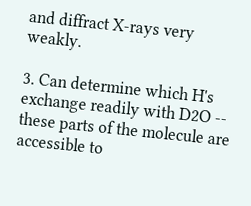and diffract X-rays very weakly.

3. Can determine which H's exchange readily with D2O -- these parts of the molecule are accessible to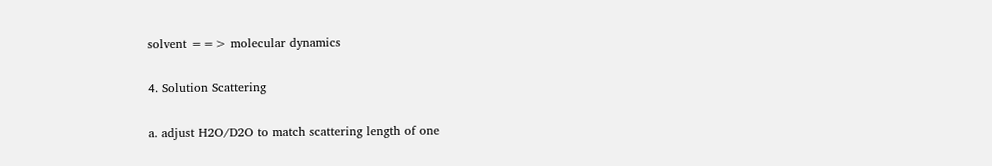solvent ==> molecular dynamics

4. Solution Scattering

a. adjust H2O/D2O to match scattering length of one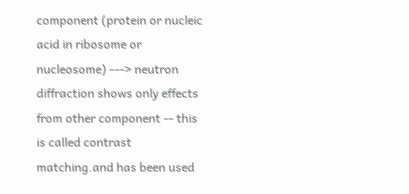component (protein or nucleic acid in ribosome or nucleosome) ---> neutron diffraction shows only effects from other component -- this is called contrast matching.and has been used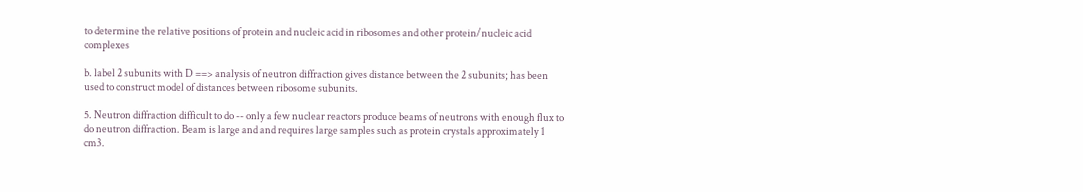to determine the relative positions of protein and nucleic acid in ribosomes and other protein/nucleic acid complexes

b. label 2 subunits with D ==> analysis of neutron diffraction gives distance between the 2 subunits; has been used to construct model of distances between ribosome subunits.

5. Neutron diffraction difficult to do -- only a few nuclear reactors produce beams of neutrons with enough flux to do neutron diffraction. Beam is large and and requires large samples such as protein crystals approximately 1 cm3.